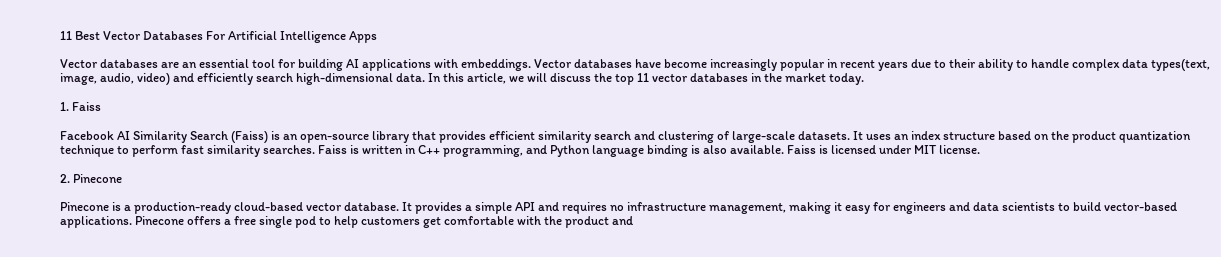11 Best Vector Databases For Artificial Intelligence Apps

Vector databases are an essential tool for building AI applications with embeddings. Vector databases have become increasingly popular in recent years due to their ability to handle complex data types(text, image, audio, video) and efficiently search high-dimensional data. In this article, we will discuss the top 11 vector databases in the market today.

1. Faiss

Facebook AI Similarity Search (Faiss) is an open-source library that provides efficient similarity search and clustering of large-scale datasets. It uses an index structure based on the product quantization technique to perform fast similarity searches. Faiss is written in C++ programming, and Python language binding is also available. Faiss is licensed under MIT license.

2. Pinecone

Pinecone is a production-ready cloud-based vector database. It provides a simple API and requires no infrastructure management, making it easy for engineers and data scientists to build vector-based applications. Pinecone offers a free single pod to help customers get comfortable with the product and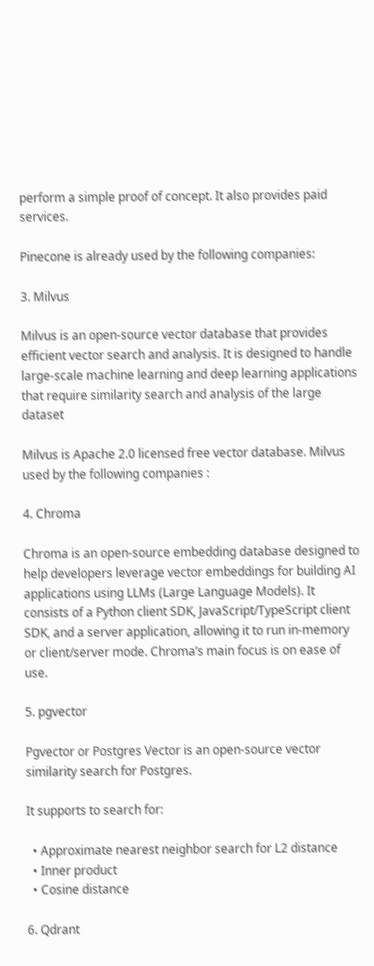perform a simple proof of concept. It also provides paid services.

Pinecone is already used by the following companies:

3. Milvus

Milvus is an open-source vector database that provides efficient vector search and analysis. It is designed to handle large-scale machine learning and deep learning applications that require similarity search and analysis of the large dataset

Milvus is Apache 2.0 licensed free vector database. Milvus used by the following companies :

4. Chroma

Chroma is an open-source embedding database designed to help developers leverage vector embeddings for building AI applications using LLMs (Large Language Models). It consists of a Python client SDK, JavaScript/TypeScript client SDK, and a server application, allowing it to run in-memory or client/server mode. Chroma’s main focus is on ease of use.

5. pgvector

Pgvector or Postgres Vector is an open-source vector similarity search for Postgres.

It supports to search for:

  • Approximate nearest neighbor search for L2 distance
  • Inner product
  • Cosine distance

6. Qdrant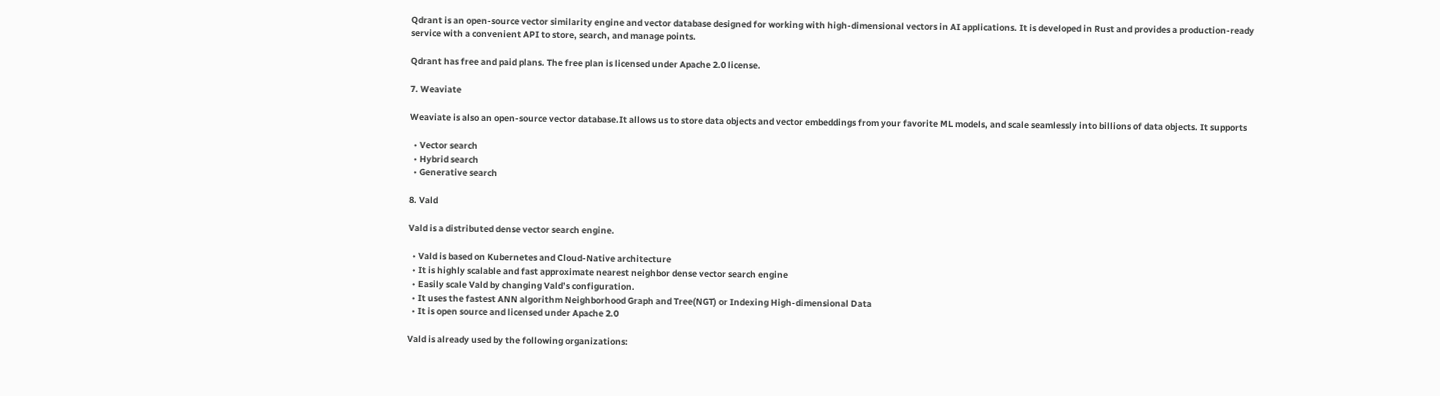Qdrant is an open-source vector similarity engine and vector database designed for working with high-dimensional vectors in AI applications. It is developed in Rust and provides a production-ready service with a convenient API to store, search, and manage points.

Qdrant has free and paid plans. The free plan is licensed under Apache 2.0 license.

7. Weaviate

Weaviate is also an open-source vector database.It allows us to store data objects and vector embeddings from your favorite ML models, and scale seamlessly into billions of data objects. It supports

  • Vector search
  • Hybrid search
  • Generative search

8. Vald

Vald is a distributed dense vector search engine.

  • Vald is based on Kubernetes and Cloud-Native architecture
  • It is highly scalable and fast approximate nearest neighbor dense vector search engine
  • Easily scale Vald by changing Vald’s configuration.
  • It uses the fastest ANN algorithm Neighborhood Graph and Tree(NGT) or Indexing High-dimensional Data
  • It is open source and licensed under Apache 2.0

Vald is already used by the following organizations: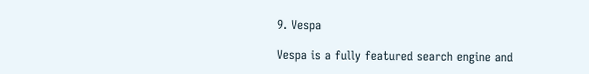9. Vespa

Vespa is a fully featured search engine and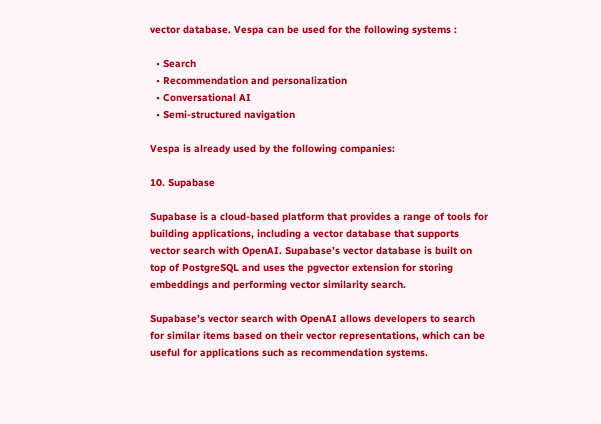vector database. Vespa can be used for the following systems :

  • Search
  • Recommendation and personalization
  • Conversational AI
  • Semi-structured navigation

Vespa is already used by the following companies:

10. Supabase

Supabase is a cloud-based platform that provides a range of tools for building applications, including a vector database that supports vector search with OpenAI. Supabase’s vector database is built on top of PostgreSQL and uses the pgvector extension for storing embeddings and performing vector similarity search.

Supabase’s vector search with OpenAI allows developers to search for similar items based on their vector representations, which can be useful for applications such as recommendation systems.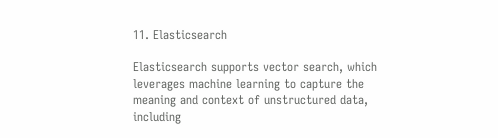11. Elasticsearch

Elasticsearch supports vector search, which leverages machine learning to capture the meaning and context of unstructured data, including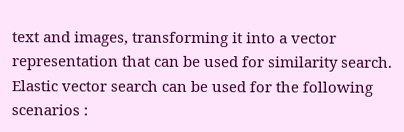text and images, transforming it into a vector representation that can be used for similarity search. Elastic vector search can be used for the following scenarios :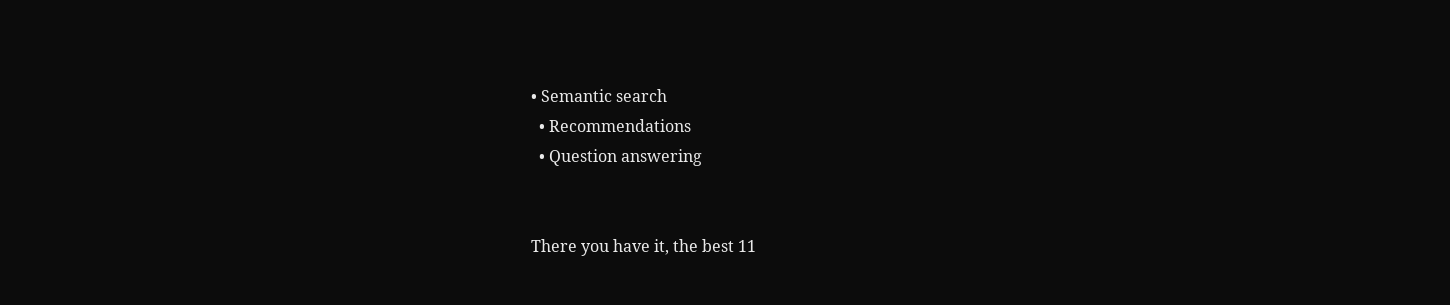• Semantic search
  • Recommendations
  • Question answering


There you have it, the best 11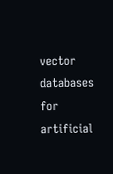vector databases for artificial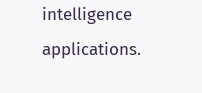intelligence applications.